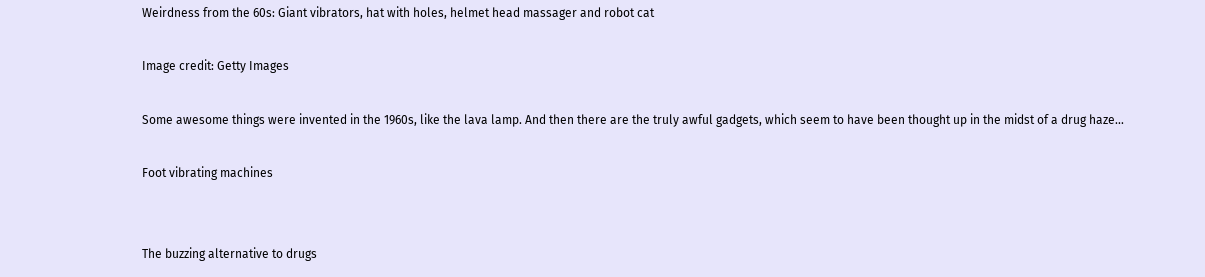Weirdness from the 60s: Giant vibrators, hat with holes, helmet head massager and robot cat

Image credit: Getty Images

Some awesome things were invented in the 1960s, like the lava lamp. And then there are the truly awful gadgets, which seem to have been thought up in the midst of a drug haze...

Foot vibrating machines


The buzzing alternative to drugs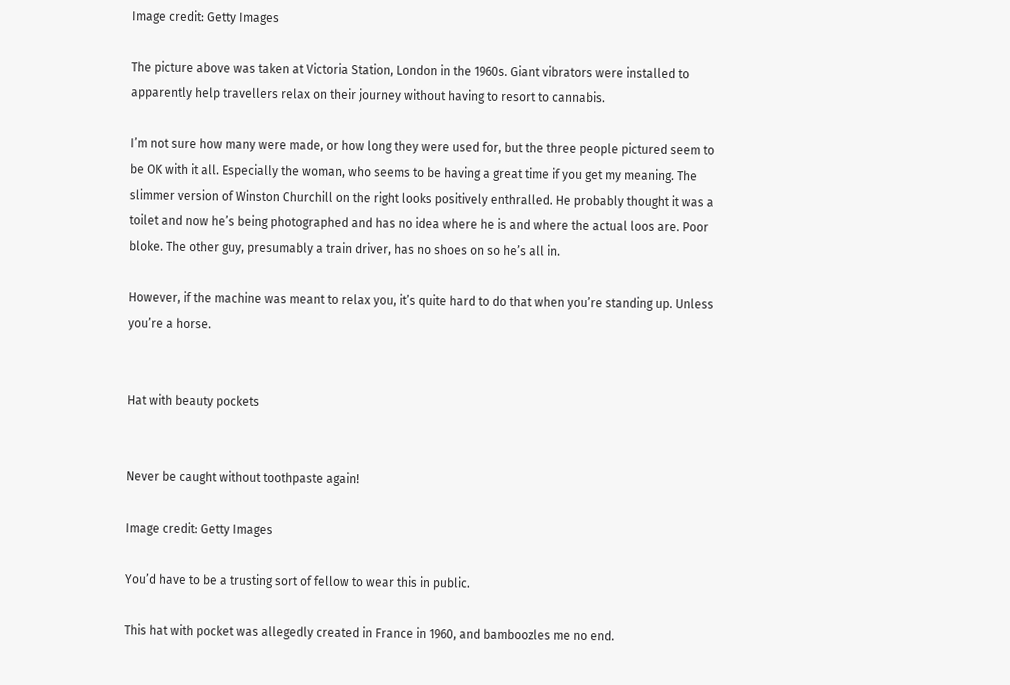Image credit: Getty Images

The picture above was taken at Victoria Station, London in the 1960s. Giant vibrators were installed to apparently help travellers relax on their journey without having to resort to cannabis.

I’m not sure how many were made, or how long they were used for, but the three people pictured seem to be OK with it all. Especially the woman, who seems to be having a great time if you get my meaning. The slimmer version of Winston Churchill on the right looks positively enthralled. He probably thought it was a toilet and now he’s being photographed and has no idea where he is and where the actual loos are. Poor bloke. The other guy, presumably a train driver, has no shoes on so he’s all in.

However, if the machine was meant to relax you, it’s quite hard to do that when you’re standing up. Unless you’re a horse.


Hat with beauty pockets


Never be caught without toothpaste again!

Image credit: Getty Images

You’d have to be a trusting sort of fellow to wear this in public.

This hat with pocket was allegedly created in France in 1960, and bamboozles me no end.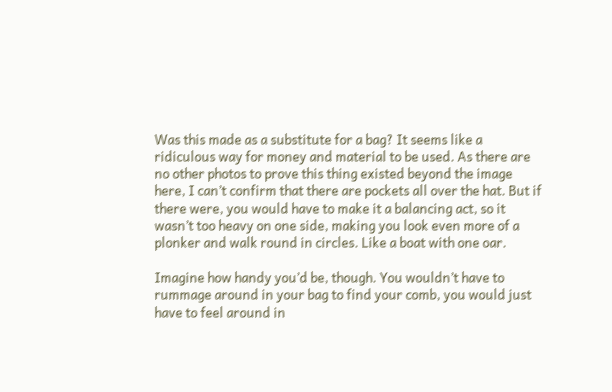Was this made as a substitute for a bag? It seems like a ridiculous way for money and material to be used. As there are no other photos to prove this thing existed beyond the image here, I can’t confirm that there are pockets all over the hat. But if there were, you would have to make it a balancing act, so it wasn’t too heavy on one side, making you look even more of a plonker and walk round in circles. Like a boat with one oar.

Imagine how handy you’d be, though. You wouldn’t have to rummage around in your bag to find your comb, you would just have to feel around in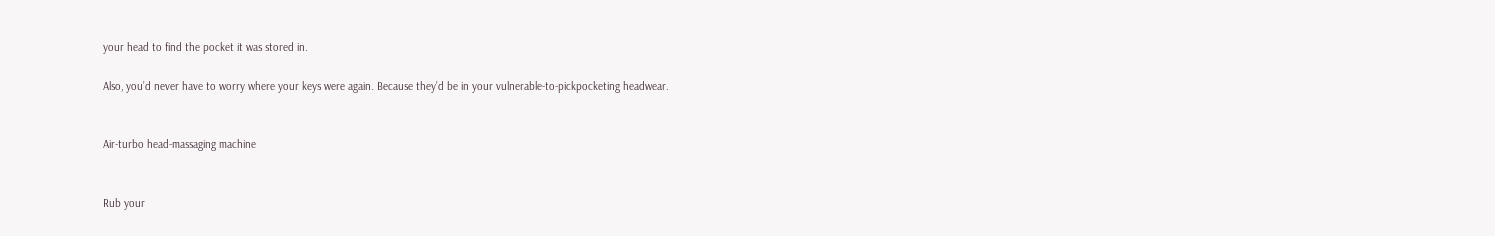your head to find the pocket it was stored in.

Also, you’d never have to worry where your keys were again. Because they’d be in your vulnerable-to-pickpocketing headwear.


Air-turbo head-massaging machine


Rub your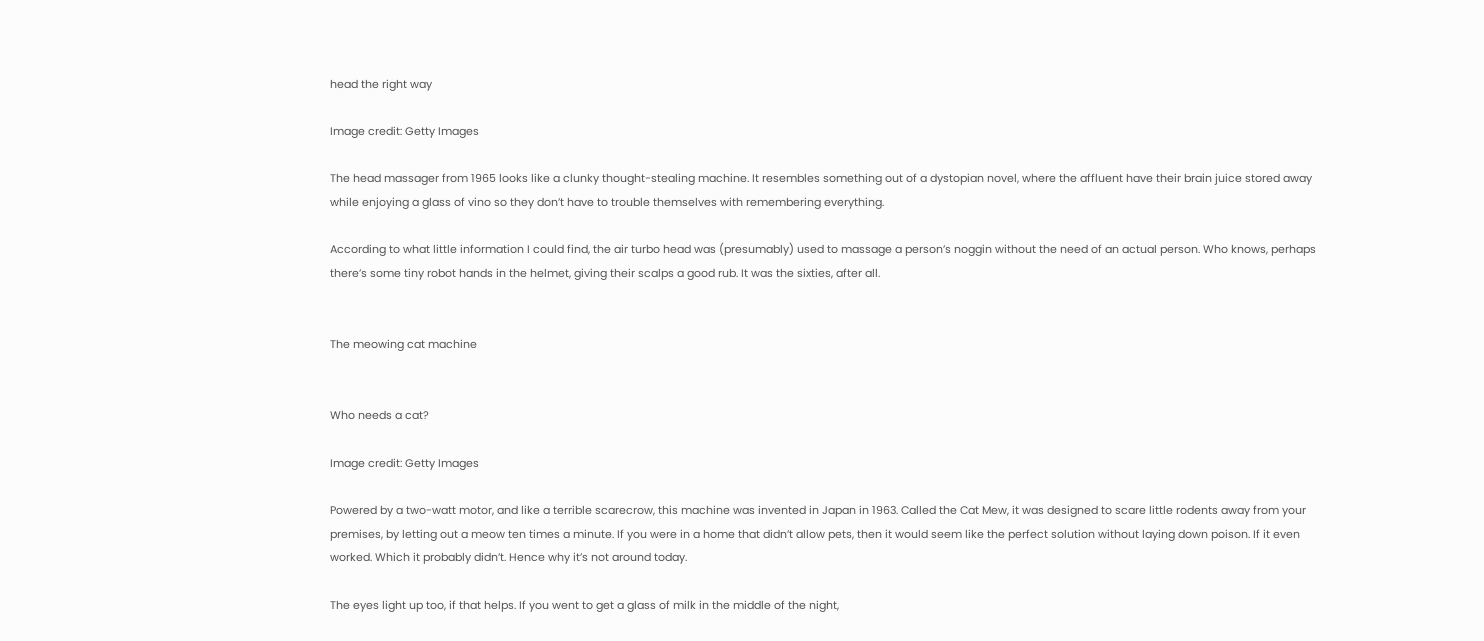head the right way

Image credit: Getty Images

The head massager from 1965 looks like a clunky thought-stealing machine. It resembles something out of a dystopian novel, where the affluent have their brain juice stored away while enjoying a glass of vino so they don’t have to trouble themselves with remembering everything.

According to what little information I could find, the air turbo head was (presumably) used to massage a person’s noggin without the need of an actual person. Who knows, perhaps there’s some tiny robot hands in the helmet, giving their scalps a good rub. It was the sixties, after all.


The meowing cat machine


Who needs a cat?

Image credit: Getty Images

Powered by a two-watt motor, and like a terrible scarecrow, this machine was invented in Japan in 1963. Called the Cat Mew, it was designed to scare little rodents away from your premises, by letting out a meow ten times a minute. If you were in a home that didn’t allow pets, then it would seem like the perfect solution without laying down poison. If it even worked. Which it probably didn’t. Hence why it’s not around today.

The eyes light up too, if that helps. If you went to get a glass of milk in the middle of the night,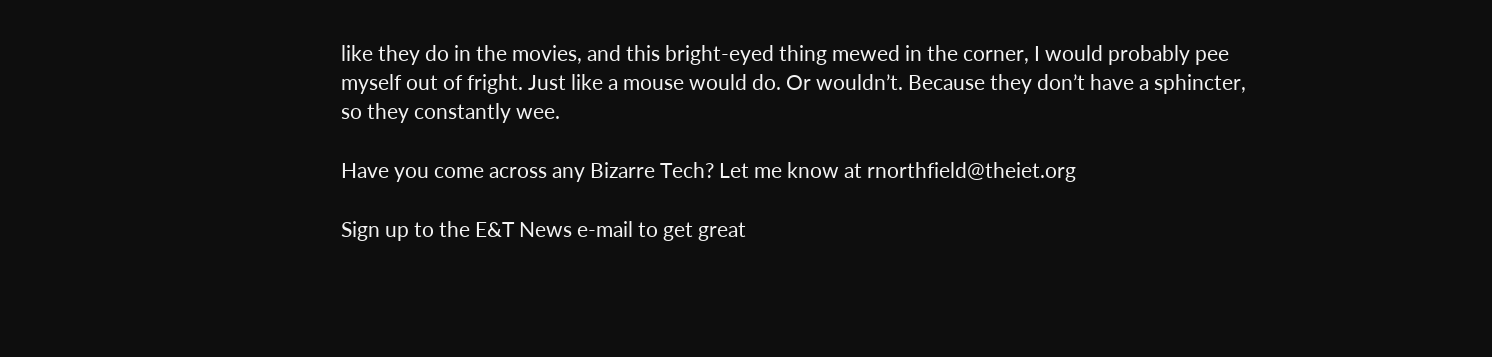like they do in the movies, and this bright-eyed thing mewed in the corner, I would probably pee myself out of fright. Just like a mouse would do. Or wouldn’t. Because they don’t have a sphincter, so they constantly wee.

Have you come across any Bizarre Tech? Let me know at rnorthfield@theiet.org

Sign up to the E&T News e-mail to get great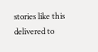stories like this delivered to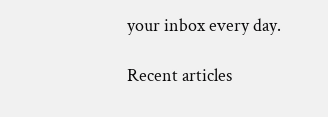your inbox every day.

Recent articles